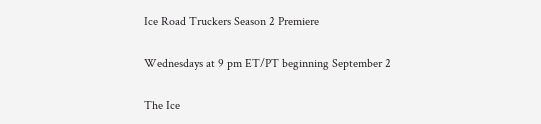Ice Road Truckers Season 2 Premiere

Wednesdays at 9 pm ET/PT beginning September 2

The Ice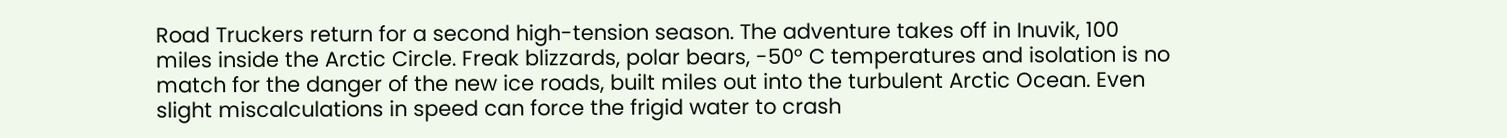Road Truckers return for a second high-tension season. The adventure takes off in Inuvik, 100 miles inside the Arctic Circle. Freak blizzards, polar bears, -50° C temperatures and isolation is no match for the danger of the new ice roads, built miles out into the turbulent Arctic Ocean. Even slight miscalculations in speed can force the frigid water to crash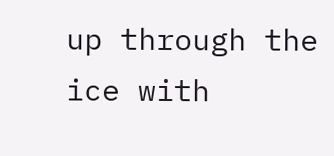up through the ice with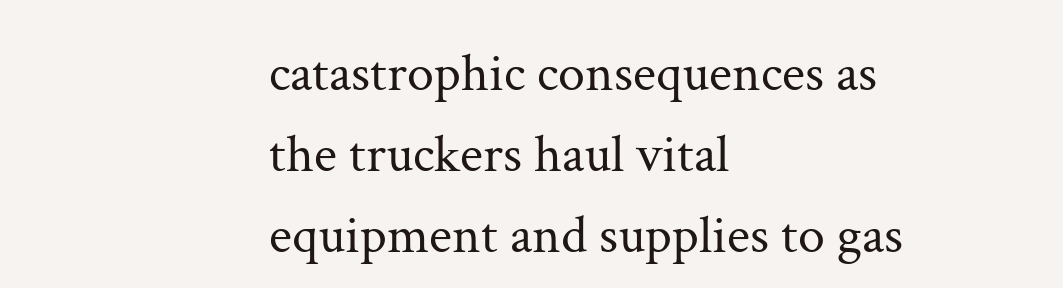catastrophic consequences as the truckers haul vital equipment and supplies to gas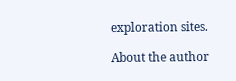exploration sites.

About the author